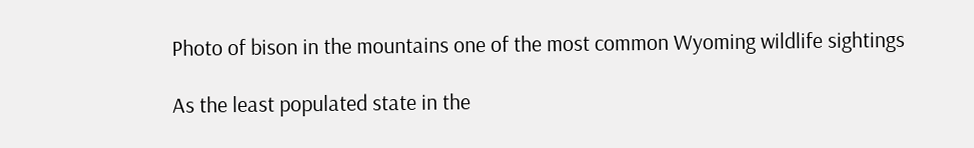Photo of bison in the mountains one of the most common Wyoming wildlife sightings

As the least populated state in the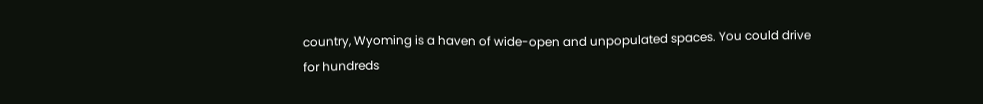country, Wyoming is a haven of wide-open and unpopulated spaces. You could drive for hundreds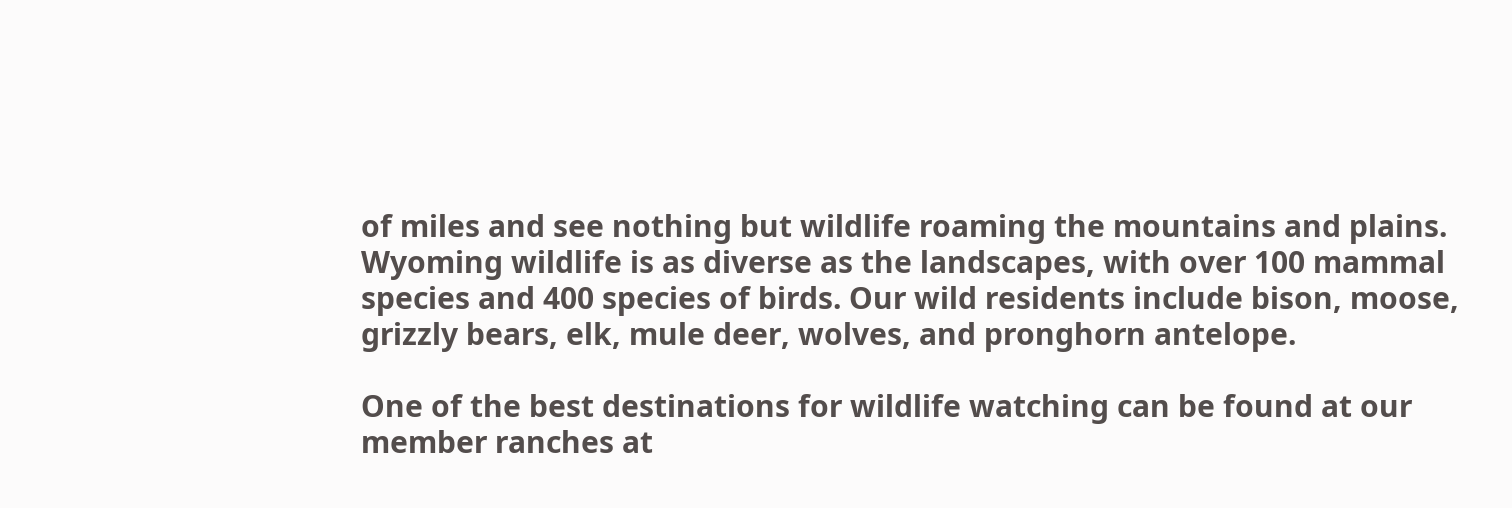of miles and see nothing but wildlife roaming the mountains and plains. Wyoming wildlife is as diverse as the landscapes, with over 100 mammal species and 400 species of birds. Our wild residents include bison, moose, grizzly bears, elk, mule deer, wolves, and pronghorn antelope.

One of the best destinations for wildlife watching can be found at our member ranches at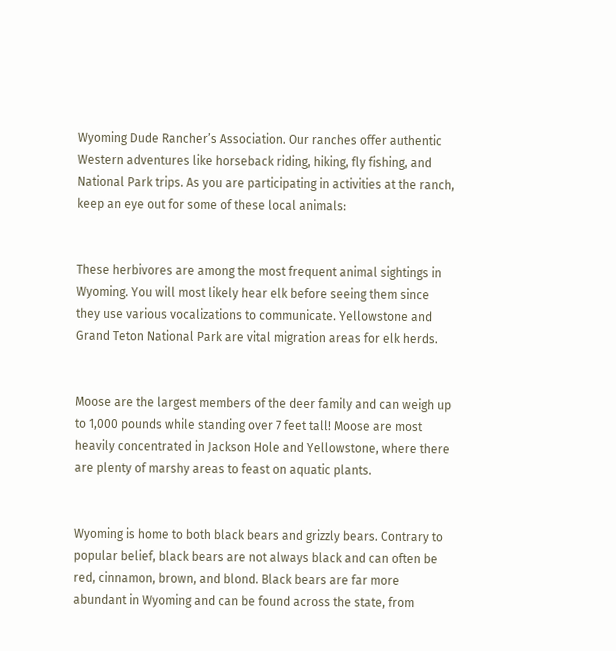Wyoming Dude Rancher’s Association. Our ranches offer authentic Western adventures like horseback riding, hiking, fly fishing, and National Park trips. As you are participating in activities at the ranch, keep an eye out for some of these local animals:


These herbivores are among the most frequent animal sightings in Wyoming. You will most likely hear elk before seeing them since they use various vocalizations to communicate. Yellowstone and Grand Teton National Park are vital migration areas for elk herds.


Moose are the largest members of the deer family and can weigh up to 1,000 pounds while standing over 7 feet tall! Moose are most heavily concentrated in Jackson Hole and Yellowstone, where there are plenty of marshy areas to feast on aquatic plants.


Wyoming is home to both black bears and grizzly bears. Contrary to popular belief, black bears are not always black and can often be red, cinnamon, brown, and blond. Black bears are far more abundant in Wyoming and can be found across the state, from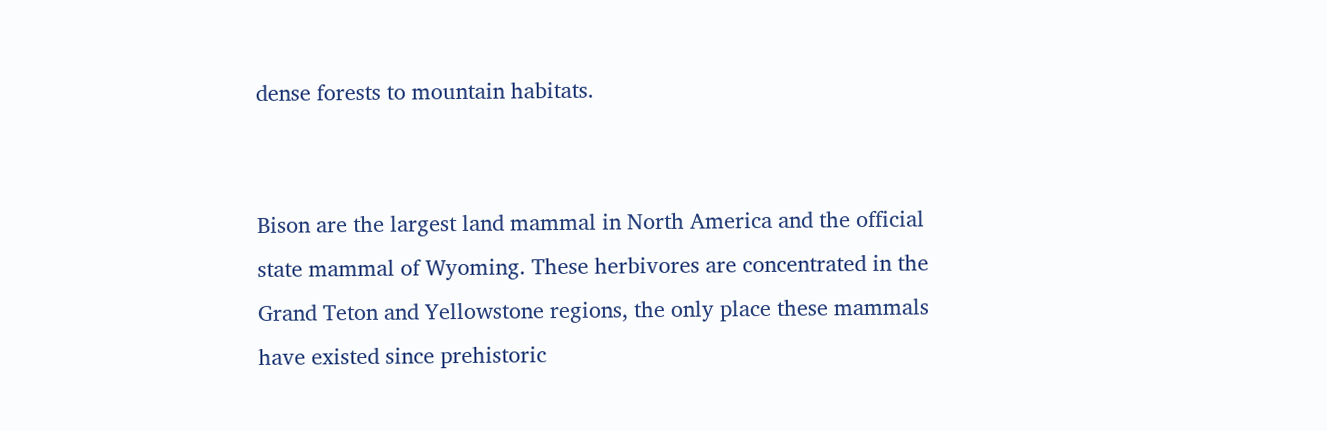dense forests to mountain habitats.


Bison are the largest land mammal in North America and the official state mammal of Wyoming. These herbivores are concentrated in the Grand Teton and Yellowstone regions, the only place these mammals have existed since prehistoric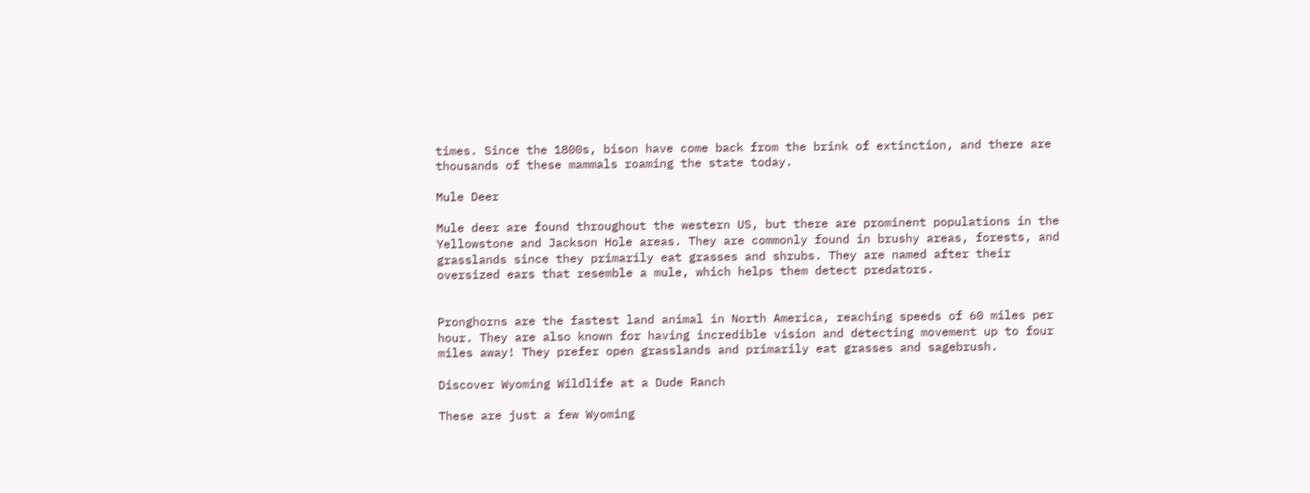times. Since the 1800s, bison have come back from the brink of extinction, and there are thousands of these mammals roaming the state today.

Mule Deer

Mule deer are found throughout the western US, but there are prominent populations in the Yellowstone and Jackson Hole areas. They are commonly found in brushy areas, forests, and grasslands since they primarily eat grasses and shrubs. They are named after their oversized ears that resemble a mule, which helps them detect predators.


Pronghorns are the fastest land animal in North America, reaching speeds of 60 miles per hour. They are also known for having incredible vision and detecting movement up to four miles away! They prefer open grasslands and primarily eat grasses and sagebrush.

Discover Wyoming Wildlife at a Dude Ranch

These are just a few Wyoming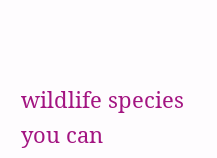wildlife species you can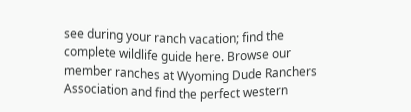see during your ranch vacation; find the complete wildlife guide here. Browse our member ranches at Wyoming Dude Ranchers Association and find the perfect western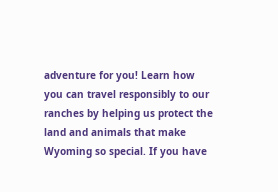adventure for you! Learn how you can travel responsibly to our ranches by helping us protect the land and animals that make Wyoming so special. If you have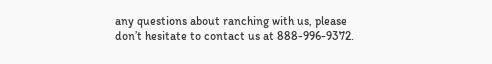any questions about ranching with us, please don’t hesitate to contact us at 888-996-9372.